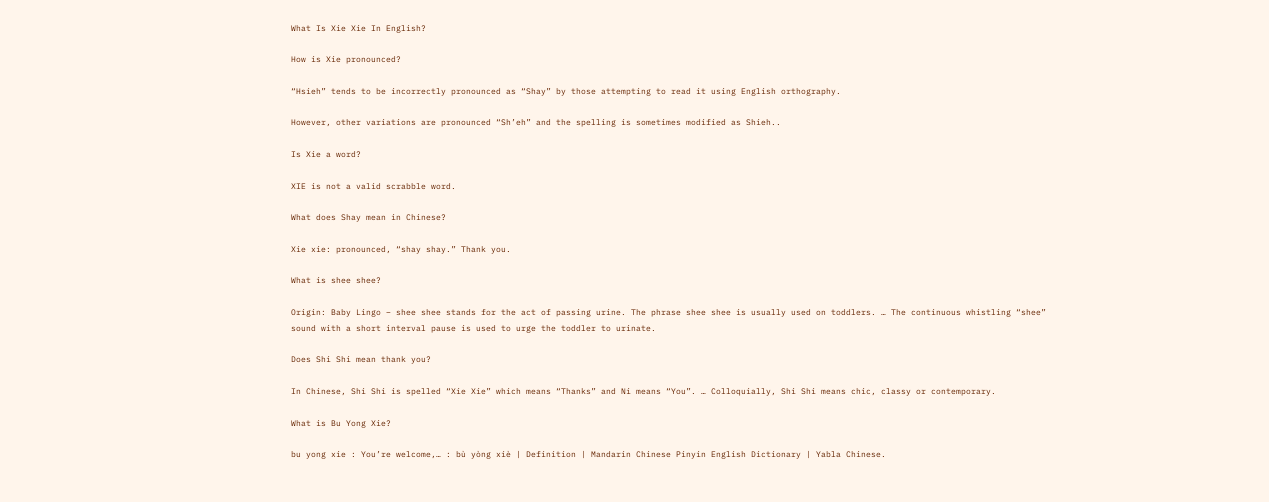What Is Xie Xie In English?

How is Xie pronounced?

“Hsieh” tends to be incorrectly pronounced as “Shay” by those attempting to read it using English orthography.

However, other variations are pronounced “Sh’eh” and the spelling is sometimes modified as Shieh..

Is Xie a word?

XIE is not a valid scrabble word.

What does Shay mean in Chinese?

Xie xie: pronounced, “shay shay.” Thank you.

What is shee shee?

Origin: Baby Lingo – shee shee stands for the act of passing urine. The phrase shee shee is usually used on toddlers. … The continuous whistling “shee” sound with a short interval pause is used to urge the toddler to urinate.

Does Shi Shi mean thank you?

In Chinese, Shi Shi is spelled “Xie Xie” which means “Thanks” and Ni means “You”. … Colloquially, Shi Shi means chic, classy or contemporary.

What is Bu Yong Xie?

bu yong xie : You’re welcome,… : bù yòng xiè | Definition | Mandarin Chinese Pinyin English Dictionary | Yabla Chinese.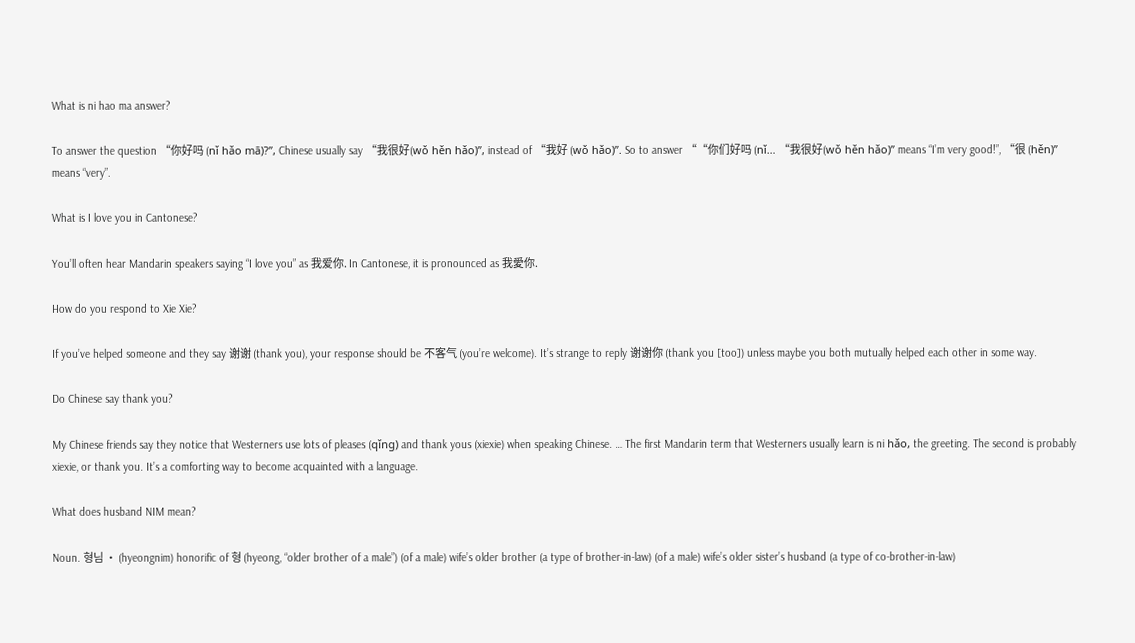What is ni hao ma answer?

To answer the question “你好吗 (nǐ hǎo mā)?”, Chinese usually say “我很好(wǒ hěn hǎo)”, instead of “我好 (wǒ hǎo)”. So to answer ““你们好吗 (nǐ… “我很好(wǒ hěn hǎo)” means “I’m very good!”, “很 (hěn)” means “very”.

What is I love you in Cantonese?

You’ll often hear Mandarin speakers saying “I love you” as 我爱你. In Cantonese, it is pronounced as 我愛你.

How do you respond to Xie Xie?

If you’ve helped someone and they say 谢谢 (thank you), your response should be 不客气 (you’re welcome). It’s strange to reply 谢谢你 (thank you [too]) unless maybe you both mutually helped each other in some way.

Do Chinese say thank you?

My Chinese friends say they notice that Westerners use lots of pleases (qǐng) and thank yous (xiexie) when speaking Chinese. … The first Mandarin term that Westerners usually learn is ni hǎo, the greeting. The second is probably xiexie, or thank you. It’s a comforting way to become acquainted with a language.

What does husband NIM mean?

Noun. 형님 • (hyeongnim) honorific of 형 (hyeong, “older brother of a male”) (of a male) wife’s older brother (a type of brother-in-law) (of a male) wife’s older sister’s husband (a type of co-brother-in-law)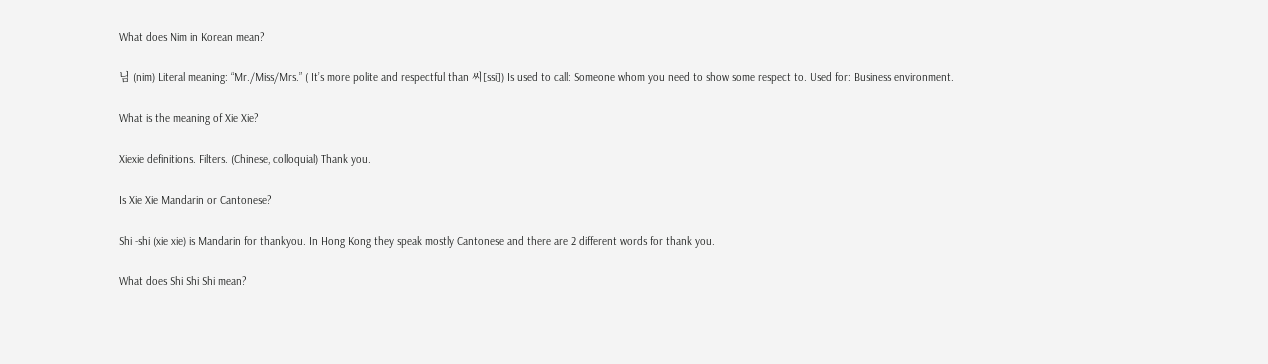What does Nim in Korean mean?

님 (nim) Literal meaning: “Mr./Miss/Mrs.” ( It’s more polite and respectful than 씨[ssi]) Is used to call: Someone whom you need to show some respect to. Used for: Business environment.

What is the meaning of Xie Xie?

Xiexie definitions. Filters. (Chinese, colloquial) Thank you.

Is Xie Xie Mandarin or Cantonese?

Shi -shi (xie xie) is Mandarin for thankyou. In Hong Kong they speak mostly Cantonese and there are 2 different words for thank you.

What does Shi Shi Shi mean?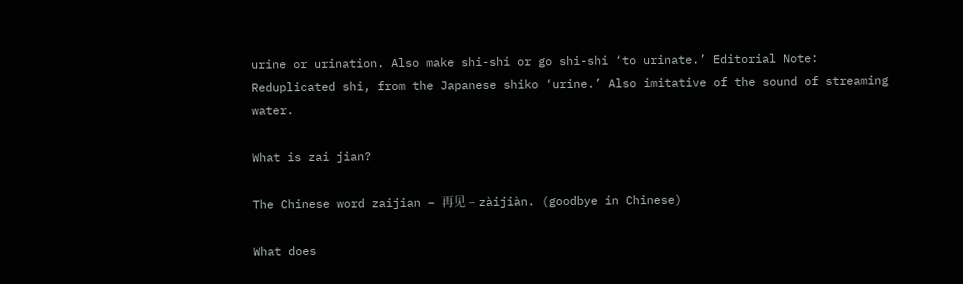urine or urination. Also make shi-shi or go shi-shi ‘to urinate.’ Editorial Note: Reduplicated shi, from the Japanese shiko ‘urine.’ Also imitative of the sound of streaming water.

What is zai jian?

The Chinese word zaijian – 再见 – zàijiàn. (goodbye in Chinese)

What does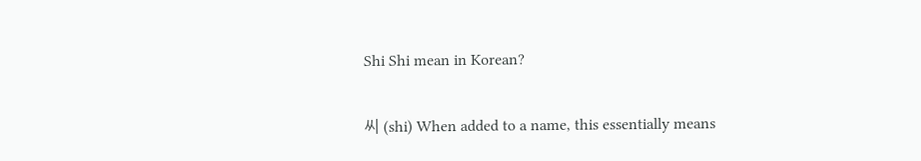Shi Shi mean in Korean?

씨 (shi) When added to a name, this essentially means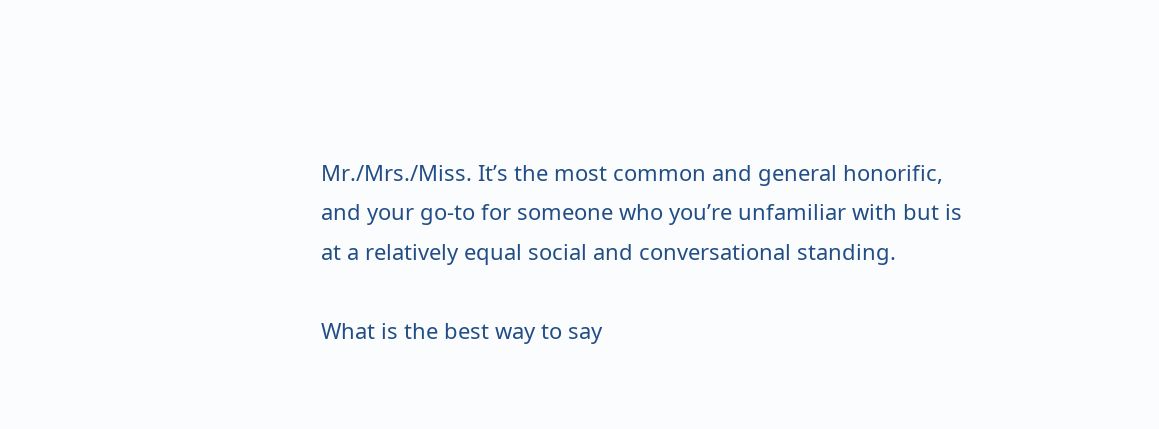Mr./Mrs./Miss. It’s the most common and general honorific, and your go-to for someone who you’re unfamiliar with but is at a relatively equal social and conversational standing.

What is the best way to say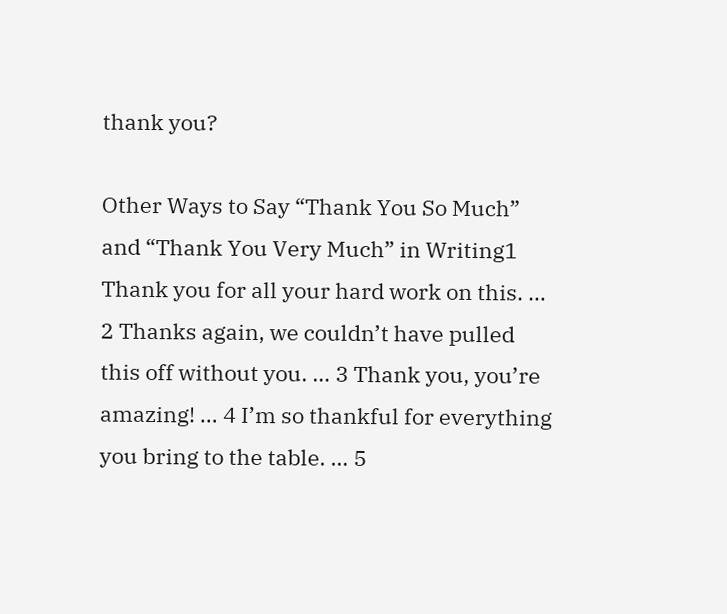thank you?

Other Ways to Say “Thank You So Much” and “Thank You Very Much” in Writing1 Thank you for all your hard work on this. … 2 Thanks again, we couldn’t have pulled this off without you. … 3 Thank you, you’re amazing! … 4 I’m so thankful for everything you bring to the table. … 5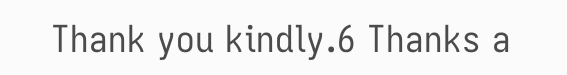Thank you kindly.6 Thanks a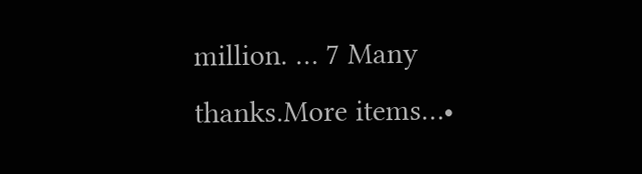million. … 7 Many thanks.More items…•